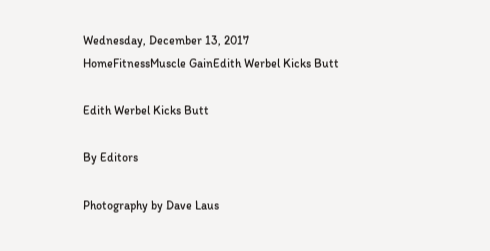Wednesday, December 13, 2017
HomeFitnessMuscle GainEdith Werbel Kicks Butt

Edith Werbel Kicks Butt

By Editors

Photography by Dave Laus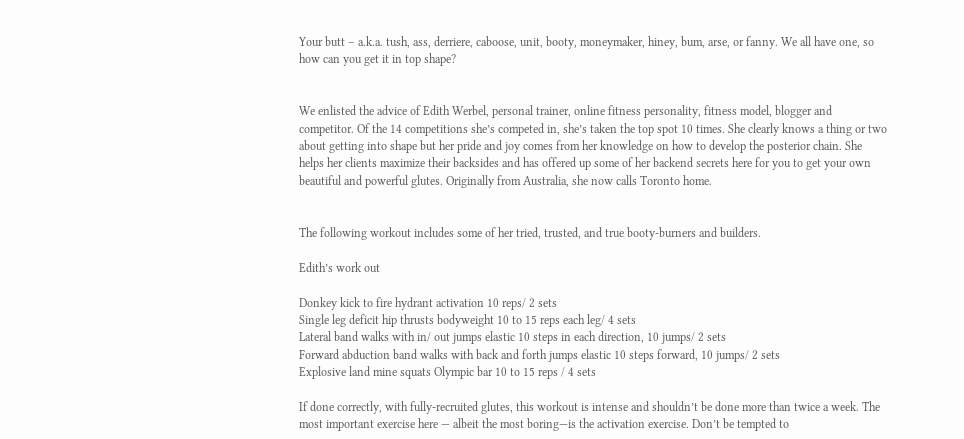Your butt – a.k.a. tush, ass, derriere, caboose, unit, booty, moneymaker, hiney, bum, arse, or fanny. We all have one, so how can you get it in top shape?


We enlisted the advice of Edith Werbel, personal trainer, online fitness personality, fitness model, blogger and competitor. Of the 14 competitions she’s competed in, she’s taken the top spot 10 times. She clearly knows a thing or two about getting into shape but her pride and joy comes from her knowledge on how to develop the posterior chain. She helps her clients maximize their backsides and has offered up some of her backend secrets here for you to get your own beautiful and powerful glutes. Originally from Australia, she now calls Toronto home.


The following workout includes some of her tried, trusted, and true booty-burners and builders.

Edith’s work out

Donkey kick to fire hydrant activation 10 reps/ 2 sets
Single leg deficit hip thrusts bodyweight 10 to 15 reps each leg/ 4 sets
Lateral band walks with in/ out jumps elastic 10 steps in each direction, 10 jumps/ 2 sets
Forward abduction band walks with back and forth jumps elastic 10 steps forward, 10 jumps/ 2 sets
Explosive land mine squats Olympic bar 10 to 15 reps / 4 sets

If done correctly, with fully-recruited glutes, this workout is intense and shouldn’t be done more than twice a week. The most important exercise here — albeit the most boring—is the activation exercise. Don’t be tempted to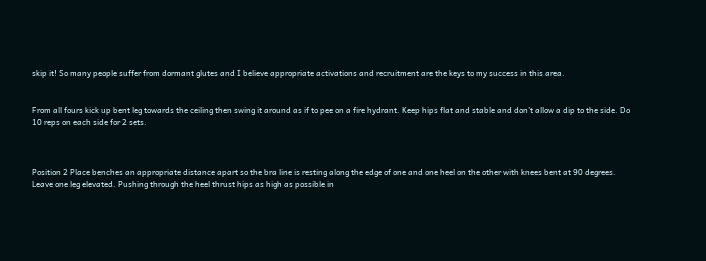skip it! So many people suffer from dormant glutes and I believe appropriate activations and recruitment are the keys to my success in this area.


From all fours kick up bent leg towards the ceiling then swing it around as if to pee on a fire hydrant. Keep hips flat and stable and don’t allow a dip to the side. Do 10 reps on each side for 2 sets.



Position 2 Place benches an appropriate distance apart so the bra line is resting along the edge of one and one heel on the other with knees bent at 90 degrees. Leave one leg elevated. Pushing through the heel thrust hips as high as possible in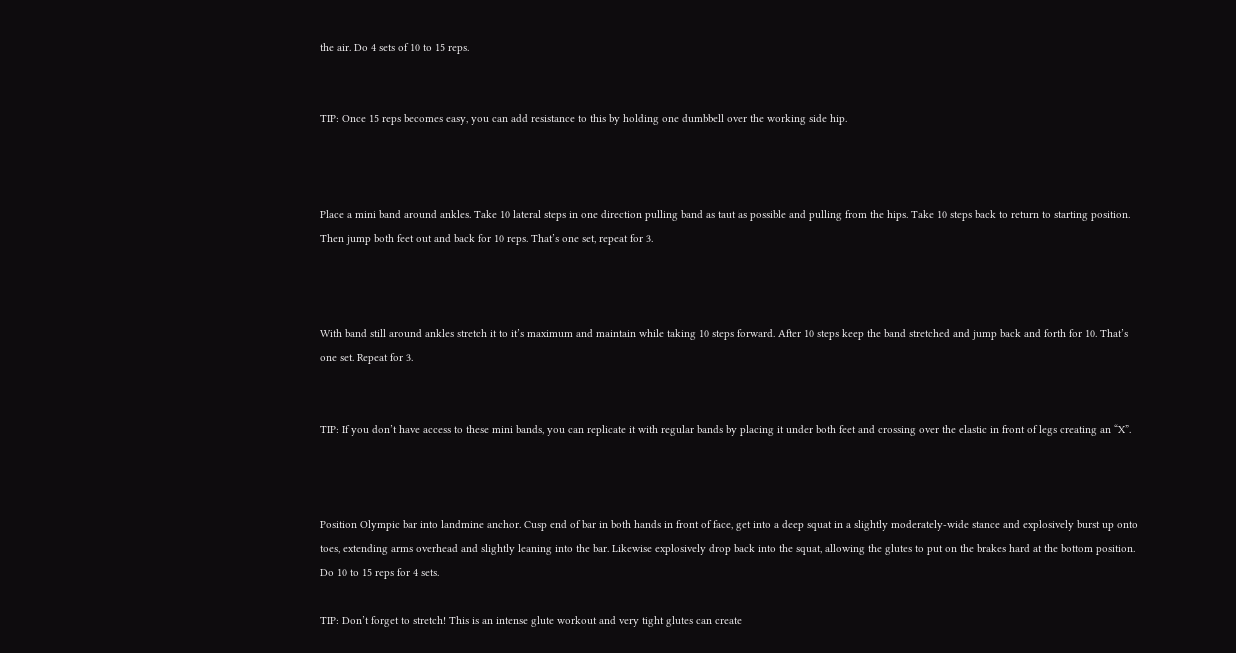the air. Do 4 sets of 10 to 15 reps.


TIP: Once 15 reps becomes easy, you can add resistance to this by holding one dumbbell over the working side hip.



Place a mini band around ankles. Take 10 lateral steps in one direction pulling band as taut as possible and pulling from the hips. Take 10 steps back to return to starting position. Then jump both feet out and back for 10 reps. That’s one set, repeat for 3.



With band still around ankles stretch it to it’s maximum and maintain while taking 10 steps forward. After 10 steps keep the band stretched and jump back and forth for 10. That’s one set. Repeat for 3.


TIP: If you don’t have access to these mini bands, you can replicate it with regular bands by placing it under both feet and crossing over the elastic in front of legs creating an “X”.



Position Olympic bar into landmine anchor. Cusp end of bar in both hands in front of face, get into a deep squat in a slightly moderately-wide stance and explosively burst up onto toes, extending arms overhead and slightly leaning into the bar. Likewise explosively drop back into the squat, allowing the glutes to put on the brakes hard at the bottom position. Do 10 to 15 reps for 4 sets.

TIP: Don’t forget to stretch! This is an intense glute workout and very tight glutes can create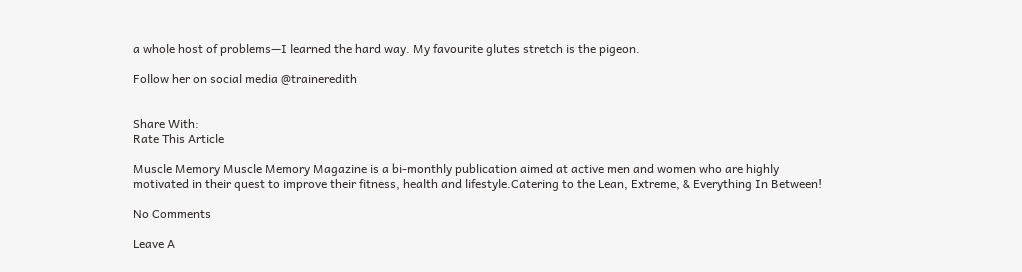a whole host of problems—I learned the hard way. My favourite glutes stretch is the pigeon.

Follow her on social media @traineredith


Share With:
Rate This Article

Muscle Memory Muscle Memory Magazine is a bi-monthly publication aimed at active men and women who are highly motivated in their quest to improve their fitness, health and lifestyle.Catering to the Lean, Extreme, & Everything In Between!

No Comments

Leave A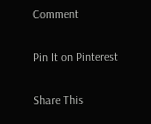Comment

Pin It on Pinterest

Share This